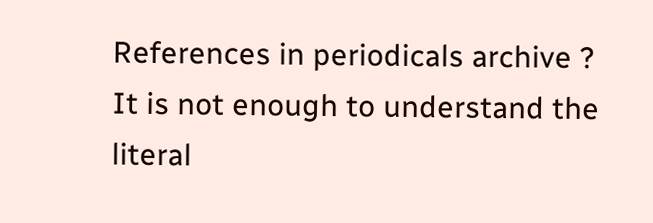References in periodicals archive ?
It is not enough to understand the literal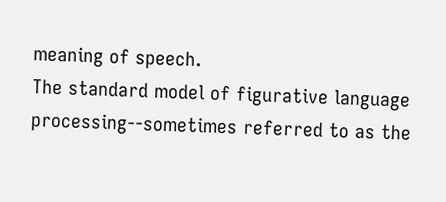meaning of speech.
The standard model of figurative language processing--sometimes referred to as the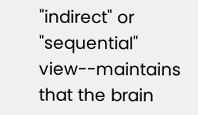"indirect" or "sequential" view--maintains that the brain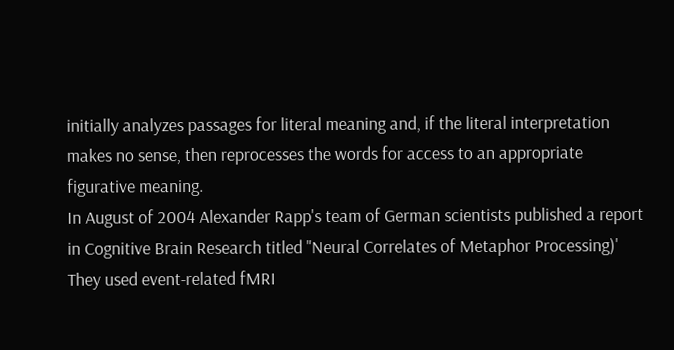initially analyzes passages for literal meaning and, if the literal interpretation makes no sense, then reprocesses the words for access to an appropriate figurative meaning.
In August of 2004 Alexander Rapp's team of German scientists published a report in Cognitive Brain Research titled "Neural Correlates of Metaphor Processing)' They used event-related fMRI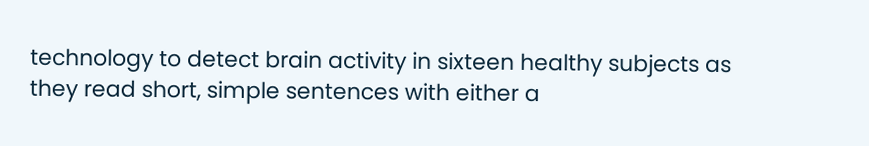technology to detect brain activity in sixteen healthy subjects as they read short, simple sentences with either a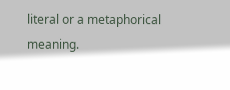literal or a metaphorical meaning.